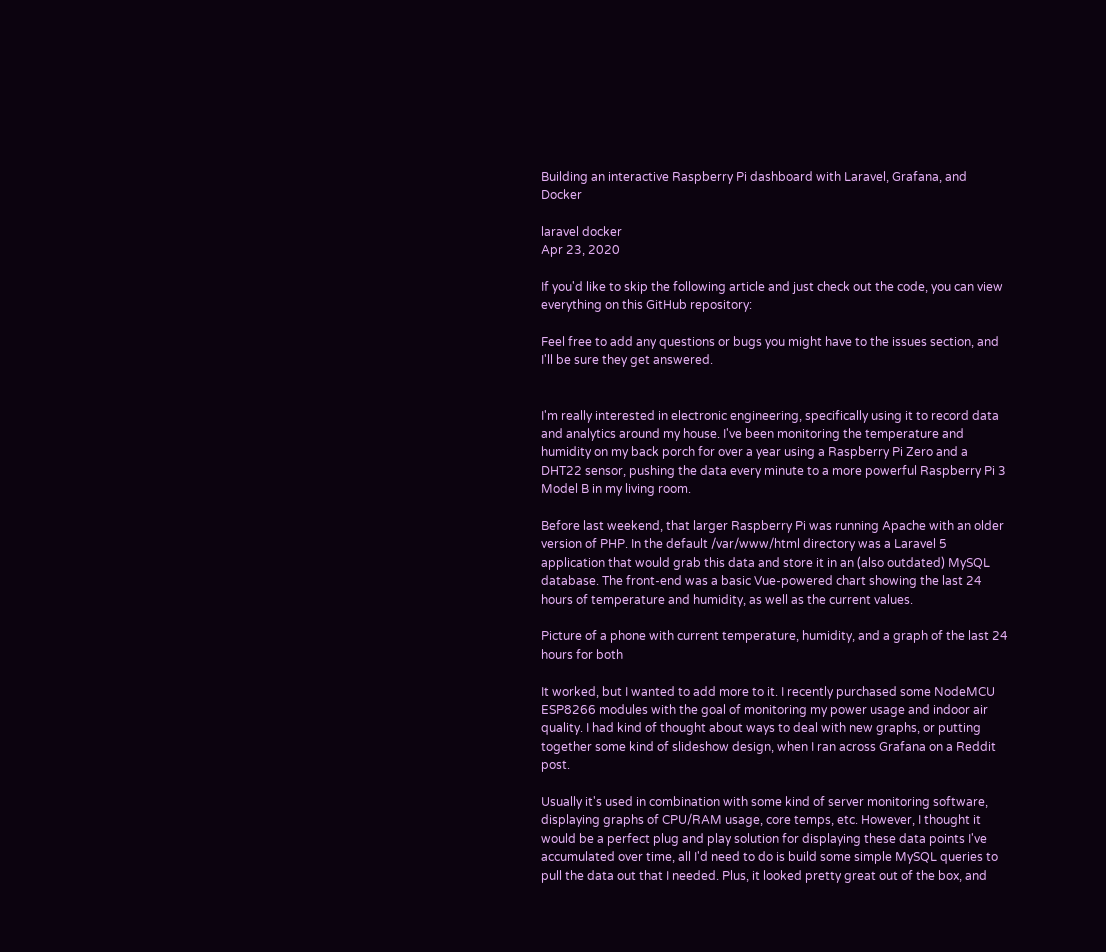Building an interactive Raspberry Pi dashboard with Laravel, Grafana, and Docker

laravel docker
Apr 23, 2020

If you'd like to skip the following article and just check out the code, you can view everything on this GitHub repository:

Feel free to add any questions or bugs you might have to the issues section, and I'll be sure they get answered.


I'm really interested in electronic engineering, specifically using it to record data and analytics around my house. I've been monitoring the temperature and humidity on my back porch for over a year using a Raspberry Pi Zero and a DHT22 sensor, pushing the data every minute to a more powerful Raspberry Pi 3 Model B in my living room.

Before last weekend, that larger Raspberry Pi was running Apache with an older version of PHP. In the default /var/www/html directory was a Laravel 5 application that would grab this data and store it in an (also outdated) MySQL database. The front-end was a basic Vue-powered chart showing the last 24 hours of temperature and humidity, as well as the current values.

Picture of a phone with current temperature, humidity, and a graph of the last 24 hours for both

It worked, but I wanted to add more to it. I recently purchased some NodeMCU ESP8266 modules with the goal of monitoring my power usage and indoor air quality. I had kind of thought about ways to deal with new graphs, or putting together some kind of slideshow design, when I ran across Grafana on a Reddit post.

Usually it's used in combination with some kind of server monitoring software, displaying graphs of CPU/RAM usage, core temps, etc. However, I thought it would be a perfect plug and play solution for displaying these data points I've accumulated over time, all I'd need to do is build some simple MySQL queries to pull the data out that I needed. Plus, it looked pretty great out of the box, and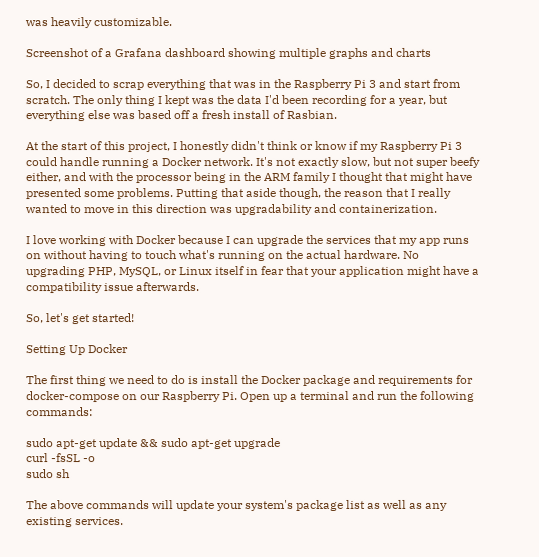was heavily customizable.

Screenshot of a Grafana dashboard showing multiple graphs and charts

So, I decided to scrap everything that was in the Raspberry Pi 3 and start from scratch. The only thing I kept was the data I'd been recording for a year, but everything else was based off a fresh install of Rasbian.

At the start of this project, I honestly didn't think or know if my Raspberry Pi 3 could handle running a Docker network. It's not exactly slow, but not super beefy either, and with the processor being in the ARM family I thought that might have presented some problems. Putting that aside though, the reason that I really wanted to move in this direction was upgradability and containerization.

I love working with Docker because I can upgrade the services that my app runs on without having to touch what's running on the actual hardware. No upgrading PHP, MySQL, or Linux itself in fear that your application might have a compatibility issue afterwards.

So, let's get started!

Setting Up Docker

The first thing we need to do is install the Docker package and requirements for docker-compose on our Raspberry Pi. Open up a terminal and run the following commands:

sudo apt-get update && sudo apt-get upgrade
curl -fsSL -o
sudo sh

The above commands will update your system's package list as well as any existing services.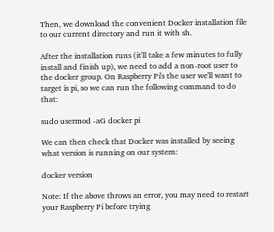Then, we download the convenient Docker installation file to our current directory and run it with sh.

After the installation runs (it'll take a few minutes to fully install and finish up), we need to add a non-root user to the docker group. On Raspberry Pi's the user we'll want to target is pi, so we can run the following command to do that:

sudo usermod -aG docker pi

We can then check that Docker was installed by seeing what version is running on our system:

docker version

Note: If the above throws an error, you may need to restart your Raspberry Pi before trying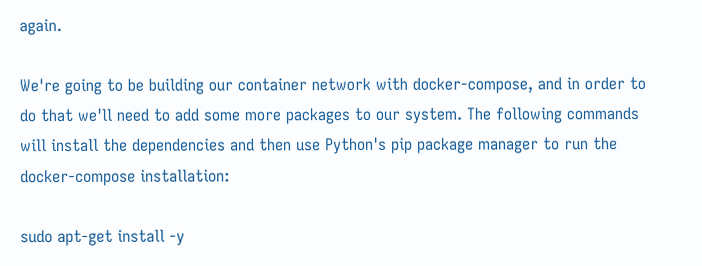again.

We're going to be building our container network with docker-compose, and in order to do that we'll need to add some more packages to our system. The following commands will install the dependencies and then use Python's pip package manager to run the docker-compose installation:

sudo apt-get install -y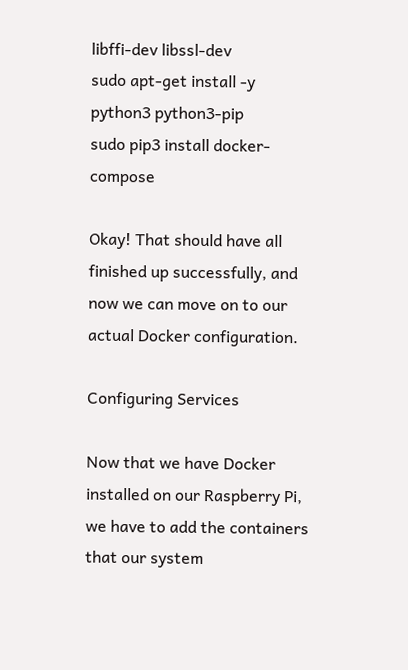libffi-dev libssl-dev
sudo apt-get install -y python3 python3-pip
sudo pip3 install docker-compose

Okay! That should have all finished up successfully, and now we can move on to our actual Docker configuration.

Configuring Services

Now that we have Docker installed on our Raspberry Pi, we have to add the containers that our system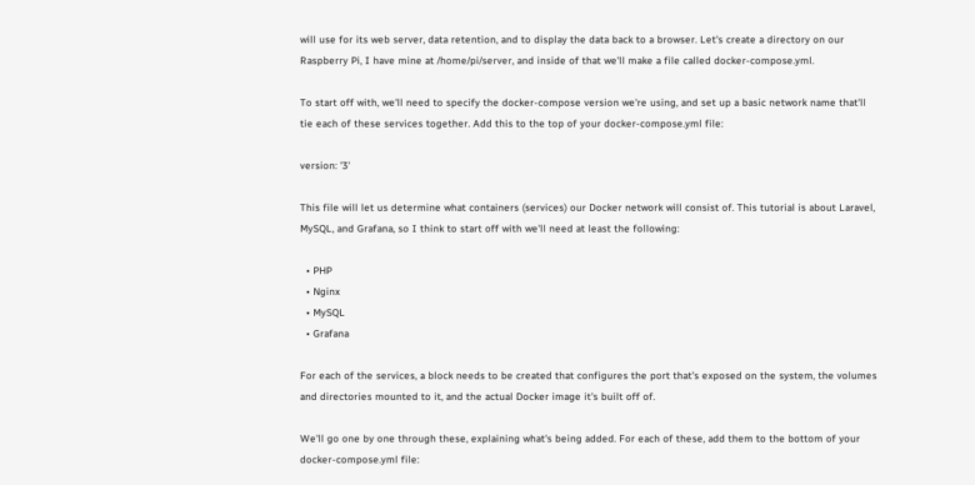will use for its web server, data retention, and to display the data back to a browser. Let's create a directory on our Raspberry Pi, I have mine at /home/pi/server, and inside of that we'll make a file called docker-compose.yml.

To start off with, we'll need to specify the docker-compose version we're using, and set up a basic network name that'll tie each of these services together. Add this to the top of your docker-compose.yml file:

version: '3'

This file will let us determine what containers (services) our Docker network will consist of. This tutorial is about Laravel, MySQL, and Grafana, so I think to start off with we'll need at least the following:

  • PHP
  • Nginx
  • MySQL
  • Grafana

For each of the services, a block needs to be created that configures the port that's exposed on the system, the volumes and directories mounted to it, and the actual Docker image it's built off of.

We'll go one by one through these, explaining what's being added. For each of these, add them to the bottom of your docker-compose.yml file: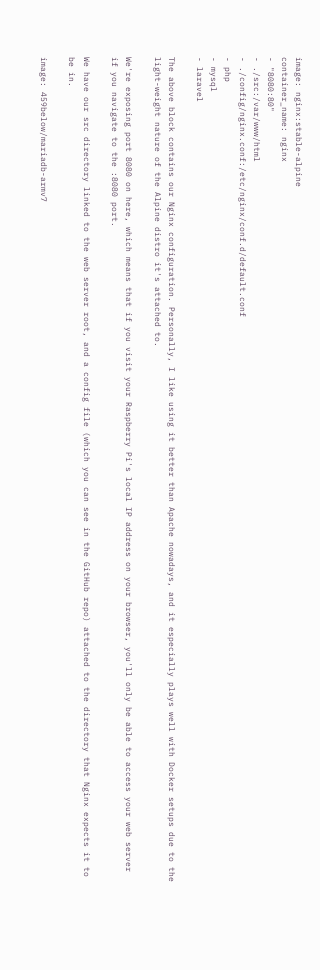image: nginx:stable-alpine
container_name: nginx
- "8080:80"
- ./src:/var/www/html
- ./config/nginx.conf:/etc/nginx/conf.d/default.conf
- php
- mysql
- laravel

The above block contains our Nginx configuration. Personally, I like using it better than Apache nowadays, and it especially plays well with Docker setups due to the light-weight nature of the Alpine distro it's attached to.

We're exposing port 8080 on here, which means that if you visit your Raspberry Pi's local IP address on your browser, you'll only be able to access your web server if you navigate to the :8080 port.

We have our src directory linked to the web server root, and a config file (which you can see in the GitHub repo) attached to the directory that Nginx expects it to be in.

image: 459below/mariadb-armv7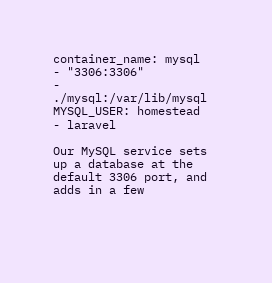container_name: mysql
- "3306:3306"
- ./mysql:/var/lib/mysql
MYSQL_USER: homestead
- laravel

Our MySQL service sets up a database at the default 3306 port, and adds in a few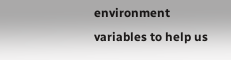environment variables to help us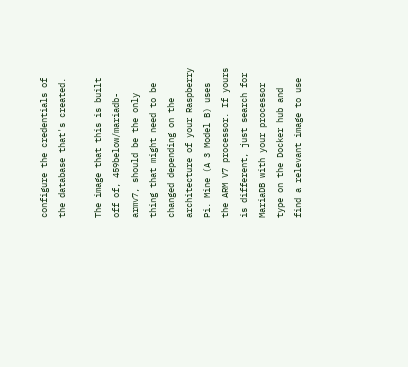configure the credentials of the database that's created.

The image that this is built off of, 459below/mariadb-armv7, should be the only thing that might need to be changed depending on the architecture of your Raspberry Pi. Mine (A 3 Model B) uses the ARM V7 processor. If yours is different, just search for MariaDB with your processor type on the Docker hub and find a relevant image to use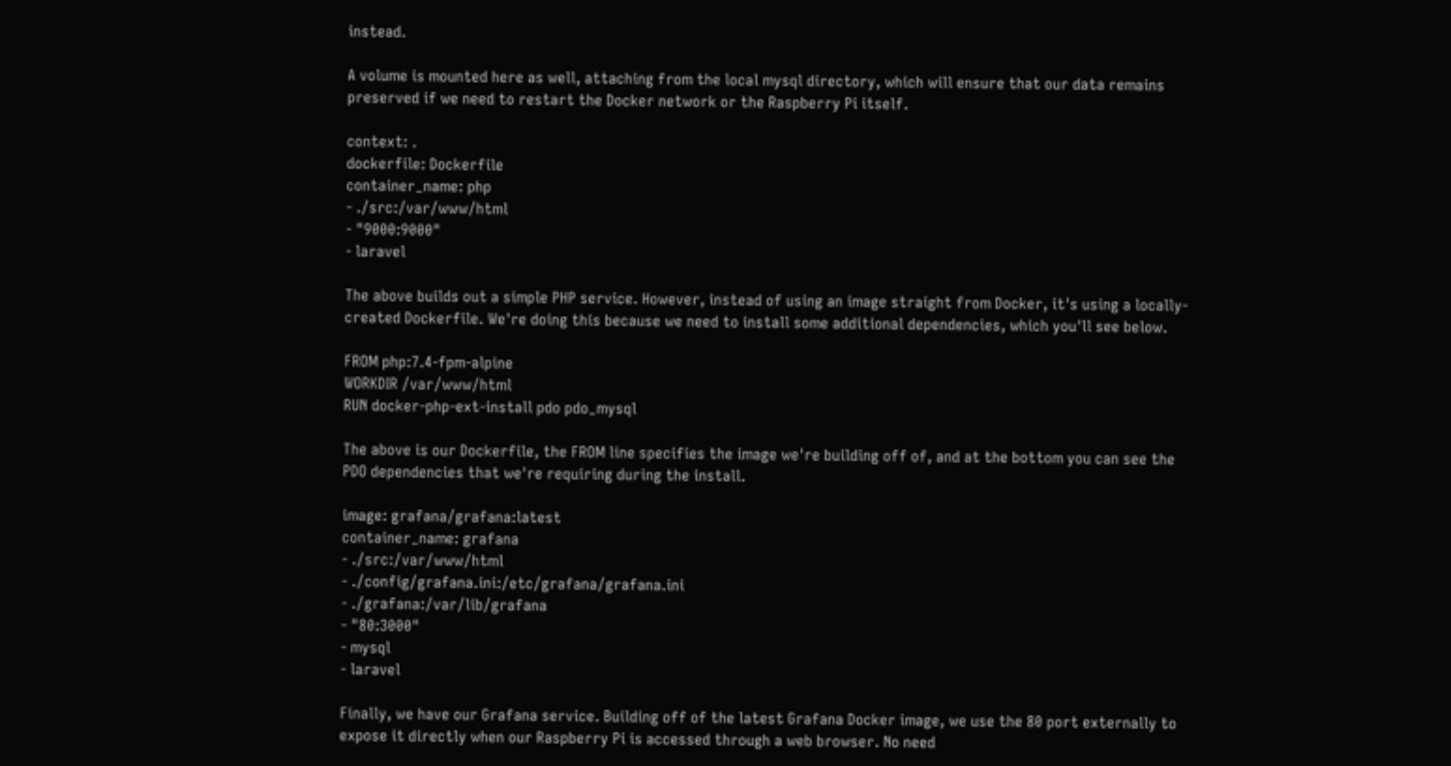instead.

A volume is mounted here as well, attaching from the local mysql directory, which will ensure that our data remains preserved if we need to restart the Docker network or the Raspberry Pi itself.

context: .
dockerfile: Dockerfile
container_name: php
- ./src:/var/www/html
- "9000:9000"
- laravel

The above builds out a simple PHP service. However, instead of using an image straight from Docker, it's using a locally-created Dockerfile. We're doing this because we need to install some additional dependencies, which you'll see below.

FROM php:7.4-fpm-alpine
WORKDIR /var/www/html
RUN docker-php-ext-install pdo pdo_mysql

The above is our Dockerfile, the FROM line specifies the image we're building off of, and at the bottom you can see the PDO dependencies that we're requiring during the install.

image: grafana/grafana:latest
container_name: grafana
- ./src:/var/www/html
- ./config/grafana.ini:/etc/grafana/grafana.ini
- ./grafana:/var/lib/grafana
- "80:3000"
- mysql
- laravel

Finally, we have our Grafana service. Building off of the latest Grafana Docker image, we use the 80 port externally to expose it directly when our Raspberry Pi is accessed through a web browser. No need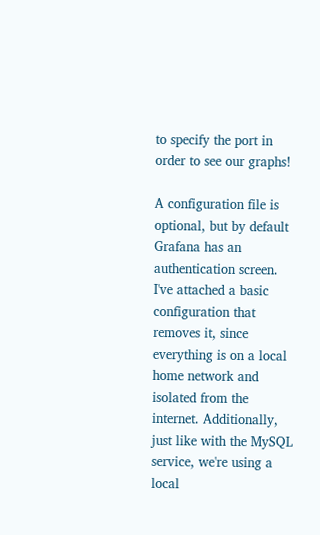to specify the port in order to see our graphs!

A configuration file is optional, but by default Grafana has an authentication screen. I've attached a basic configuration that removes it, since everything is on a local home network and isolated from the internet. Additionally, just like with the MySQL service, we're using a local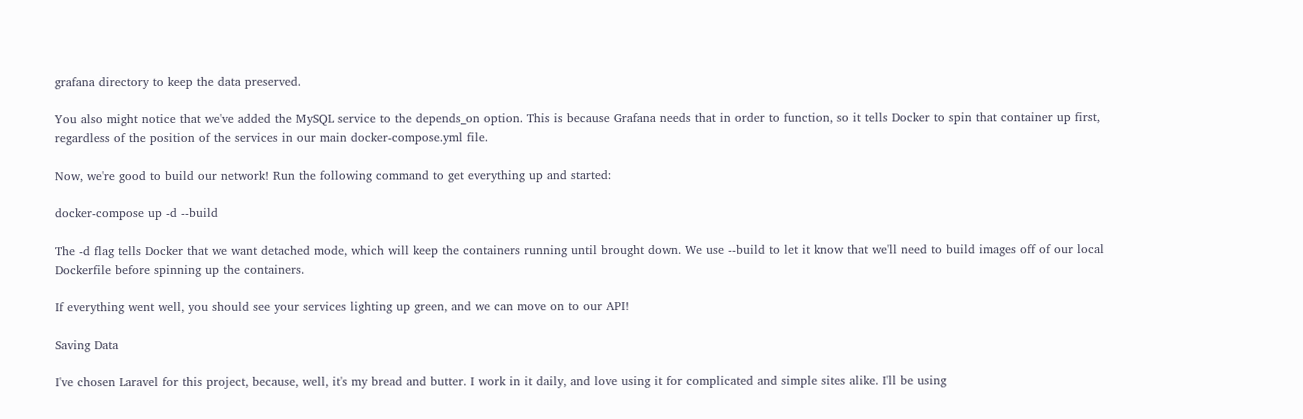grafana directory to keep the data preserved.

You also might notice that we've added the MySQL service to the depends_on option. This is because Grafana needs that in order to function, so it tells Docker to spin that container up first, regardless of the position of the services in our main docker-compose.yml file.

Now, we're good to build our network! Run the following command to get everything up and started:

docker-compose up -d --build

The -d flag tells Docker that we want detached mode, which will keep the containers running until brought down. We use --build to let it know that we'll need to build images off of our local Dockerfile before spinning up the containers.

If everything went well, you should see your services lighting up green, and we can move on to our API!

Saving Data

I've chosen Laravel for this project, because, well, it's my bread and butter. I work in it daily, and love using it for complicated and simple sites alike. I'll be using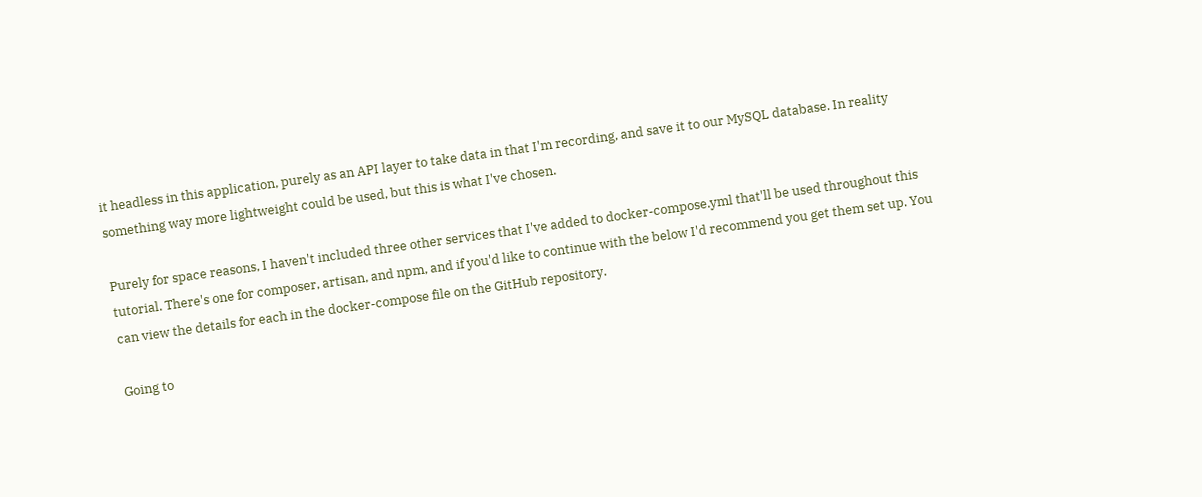it headless in this application, purely as an API layer to take data in that I'm recording, and save it to our MySQL database. In reality something way more lightweight could be used, but this is what I've chosen.

Purely for space reasons, I haven't included three other services that I've added to docker-compose.yml that'll be used throughout this tutorial. There's one for composer, artisan, and npm, and if you'd like to continue with the below I'd recommend you get them set up. You can view the details for each in the docker-compose file on the GitHub repository.

Going to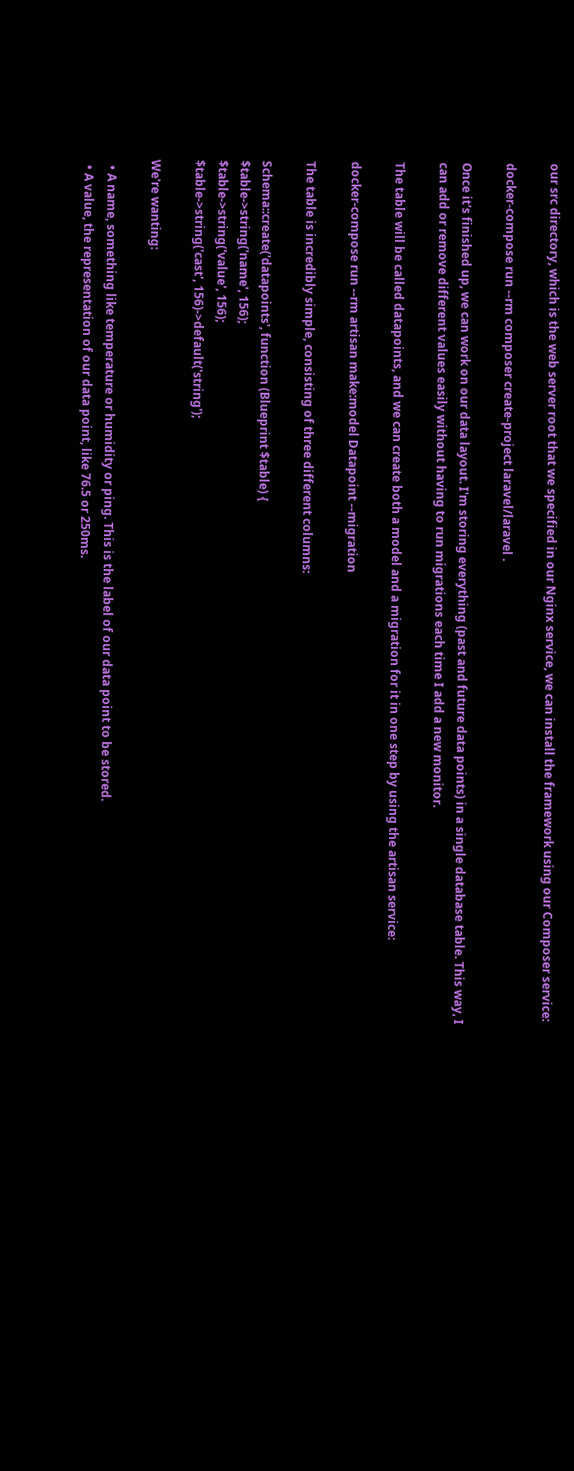our src directory, which is the web server root that we specified in our Nginx service, we can install the framework using our Composer service:

docker-compose run --rm composer create-project laravel/laravel .

Once it's finished up, we can work on our data layout. I'm storing everything (past and future data points) in a single database table. This way, I can add or remove different values easily without having to run migrations each time I add a new monitor.

The table will be called datapoints, and we can create both a model and a migration for it in one step by using the artisan service:

docker-compose run --rm artisan make:model Datapoint --migration

The table is incredibly simple, consisting of three different columns:

Schema::create('datapoints', function (Blueprint $table) {
$table->string('name', 156);
$table->string('value', 156);
$table->string('cast', 156)->default('string');

We're wanting:

  • A name, something like temperature or humidity or ping. This is the label of our data point to be stored.
  • A value, the representation of our data point, like 76.5 or 250ms.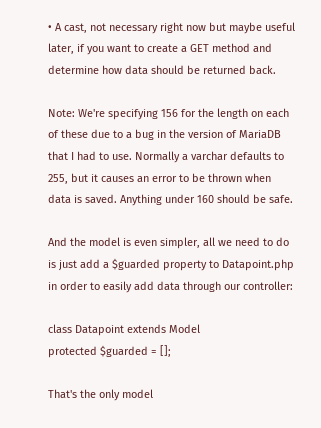• A cast, not necessary right now but maybe useful later, if you want to create a GET method and determine how data should be returned back.

Note: We're specifying 156 for the length on each of these due to a bug in the version of MariaDB that I had to use. Normally a varchar defaults to 255, but it causes an error to be thrown when data is saved. Anything under 160 should be safe.

And the model is even simpler, all we need to do is just add a $guarded property to Datapoint.php in order to easily add data through our controller:

class Datapoint extends Model
protected $guarded = [];

That's the only model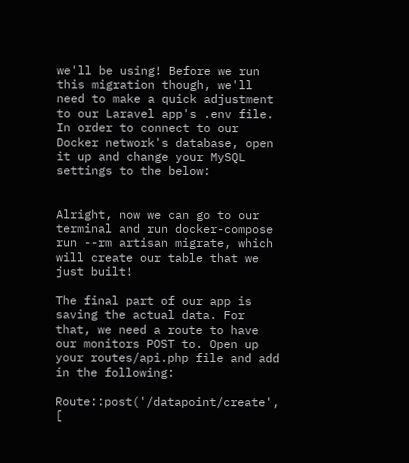we'll be using! Before we run this migration though, we'll need to make a quick adjustment to our Laravel app's .env file. In order to connect to our Docker network's database, open it up and change your MySQL settings to the below:


Alright, now we can go to our terminal and run docker-compose run --rm artisan migrate, which will create our table that we just built!

The final part of our app is saving the actual data. For that, we need a route to have our monitors POST to. Open up your routes/api.php file and add in the following:

Route::post('/datapoint/create', [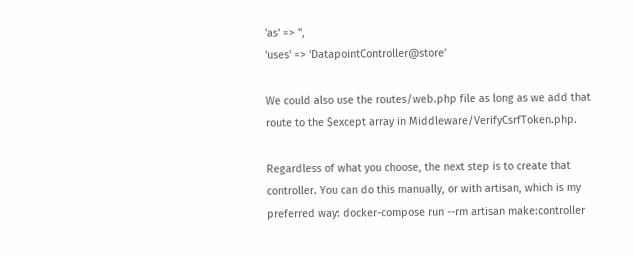'as' => '',
'uses' => 'DatapointController@store'

We could also use the routes/web.php file as long as we add that route to the $except array in Middleware/VerifyCsrfToken.php.

Regardless of what you choose, the next step is to create that controller. You can do this manually, or with artisan, which is my preferred way: docker-compose run --rm artisan make:controller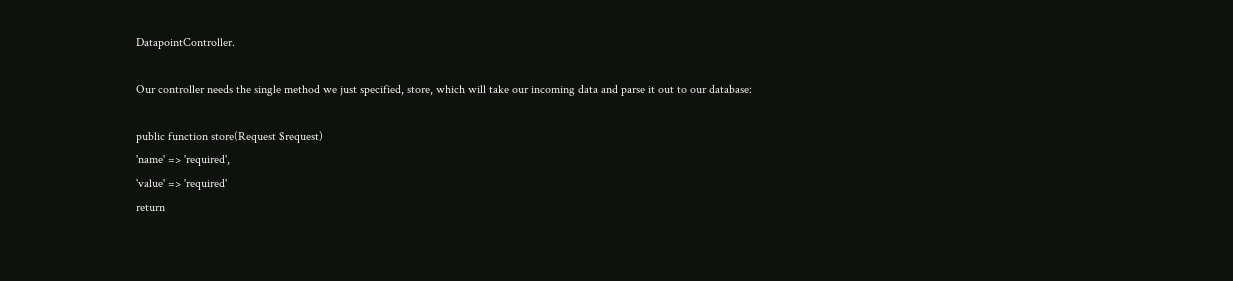DatapointController.

Our controller needs the single method we just specified, store, which will take our incoming data and parse it out to our database:

public function store(Request $request)
'name' => 'required',
'value' => 'required'
return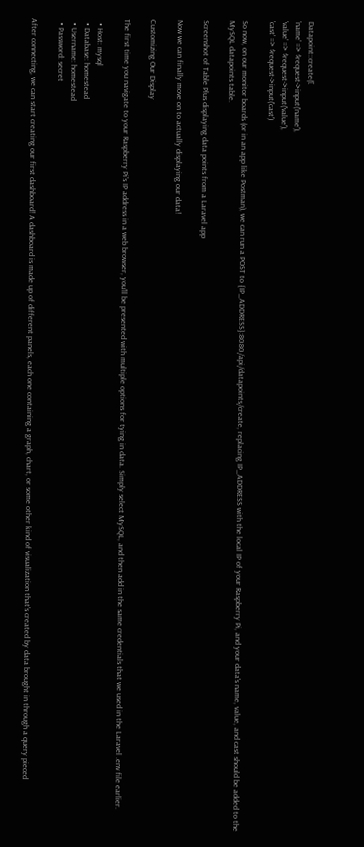Datapoint::create([
'name' => $request->input('name'),
'value' => $request->input('value'),
'cast' => $request->input('cast')

So now, on our monitor boards (or in an app like Postman), we can run a POST to {IP_ADDRESS}:8080/api/datapoints/create, replacing IP_ADDRESS with the local IP of your Raspberry Pi, and your data's name, value, and cast should be added to the MySQL datapoints table.

Screenshot of Table Plus displaying data points from a Laravel app

Now we can finally move on to actually displaying our data!

Customizing Our Display

The first time you navigate to your Raspberry Pi's IP address in a web browser, you'll be presented with multiple options for tying in data. Simply select MySQL, and then add in the same credentials that we used in the Laravel .env file earlier.

  • Host: mysql
  • Database: homestead
  • Username: homestead
  • Password: secret

After connecting, we can start creating our first dashboard! A dashboard is made up of different panels, each one containing a graph, chart, or some other kind of visualization that's created by data brought in through a query pieced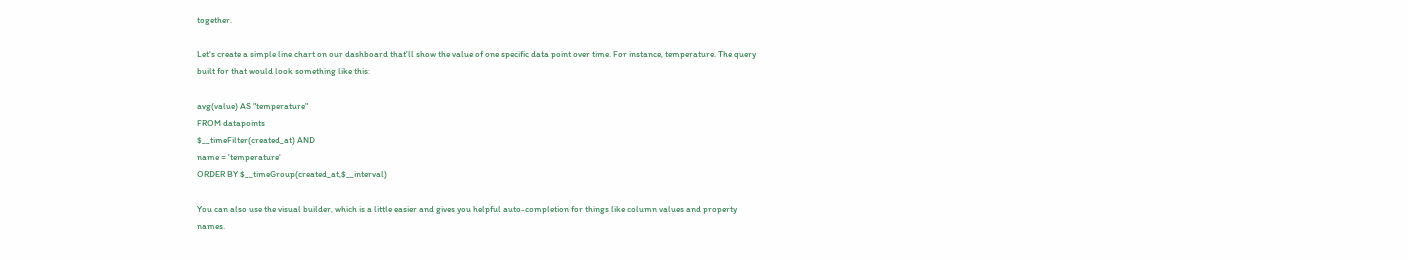together.

Let's create a simple line chart on our dashboard that'll show the value of one specific data point over time. For instance, temperature. The query built for that would look something like this:

avg(value) AS "temperature"
FROM datapoints
$__timeFilter(created_at) AND
name = 'temperature'
ORDER BY $__timeGroup(created_at,$__interval)

You can also use the visual builder, which is a little easier and gives you helpful auto-completion for things like column values and property names.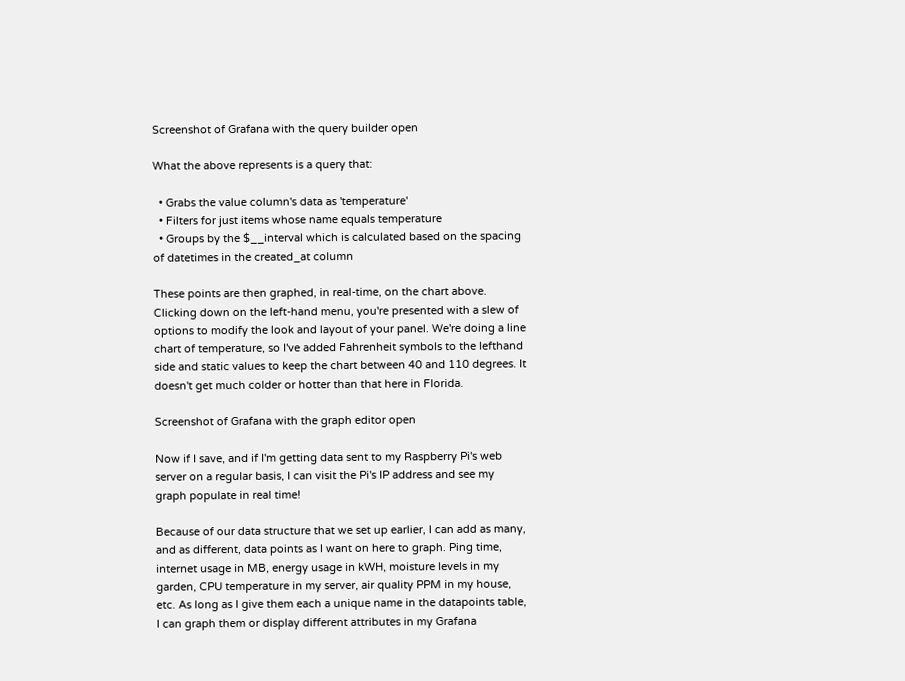Screenshot of Grafana with the query builder open

What the above represents is a query that:

  • Grabs the value column's data as 'temperature'
  • Filters for just items whose name equals temperature
  • Groups by the $__interval which is calculated based on the spacing of datetimes in the created_at column

These points are then graphed, in real-time, on the chart above. Clicking down on the left-hand menu, you're presented with a slew of options to modify the look and layout of your panel. We're doing a line chart of temperature, so I've added Fahrenheit symbols to the lefthand side and static values to keep the chart between 40 and 110 degrees. It doesn't get much colder or hotter than that here in Florida.

Screenshot of Grafana with the graph editor open

Now if I save, and if I'm getting data sent to my Raspberry Pi's web server on a regular basis, I can visit the Pi's IP address and see my graph populate in real time!

Because of our data structure that we set up earlier, I can add as many, and as different, data points as I want on here to graph. Ping time, internet usage in MB, energy usage in kWH, moisture levels in my garden, CPU temperature in my server, air quality PPM in my house, etc. As long as I give them each a unique name in the datapoints table, I can graph them or display different attributes in my Grafana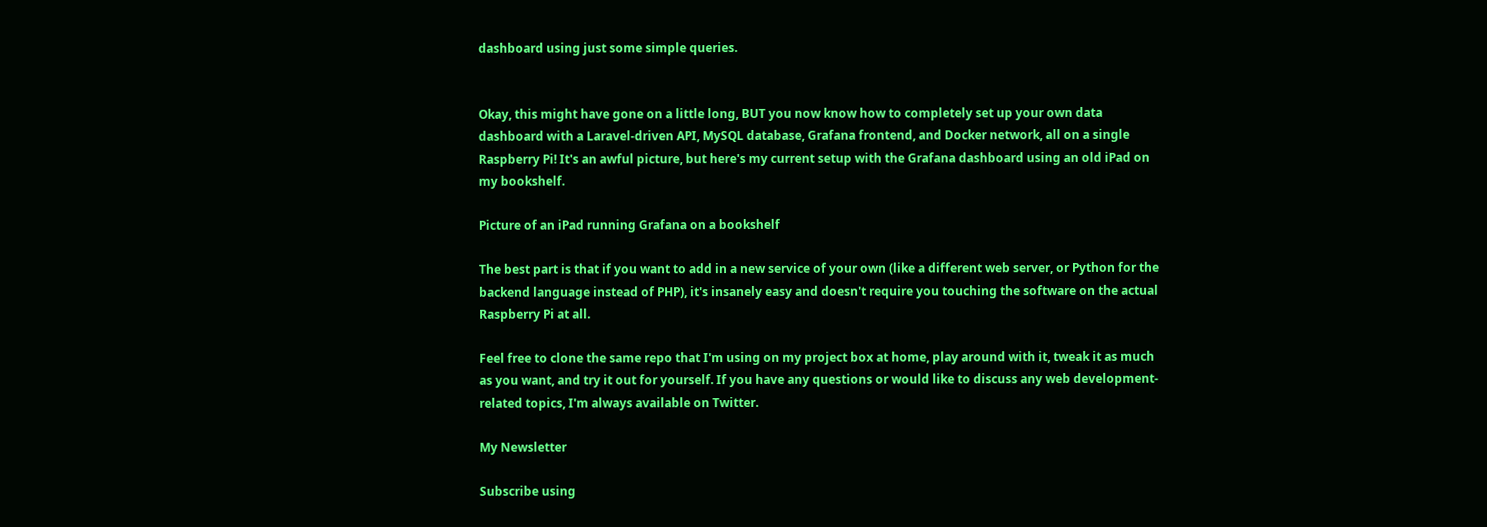dashboard using just some simple queries.


Okay, this might have gone on a little long, BUT you now know how to completely set up your own data dashboard with a Laravel-driven API, MySQL database, Grafana frontend, and Docker network, all on a single Raspberry Pi! It's an awful picture, but here's my current setup with the Grafana dashboard using an old iPad on my bookshelf.

Picture of an iPad running Grafana on a bookshelf

The best part is that if you want to add in a new service of your own (like a different web server, or Python for the backend language instead of PHP), it's insanely easy and doesn't require you touching the software on the actual Raspberry Pi at all.

Feel free to clone the same repo that I'm using on my project box at home, play around with it, tweak it as much as you want, and try it out for yourself. If you have any questions or would like to discuss any web development-related topics, I'm always available on Twitter.

My Newsletter

Subscribe using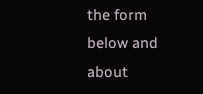the form below and about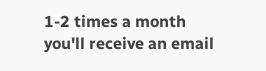1-2 times a month you'll receive an email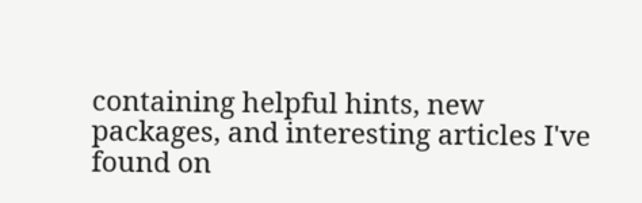containing helpful hints, new packages, and interesting articles I've found on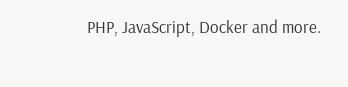PHP, JavaScript, Docker and more.